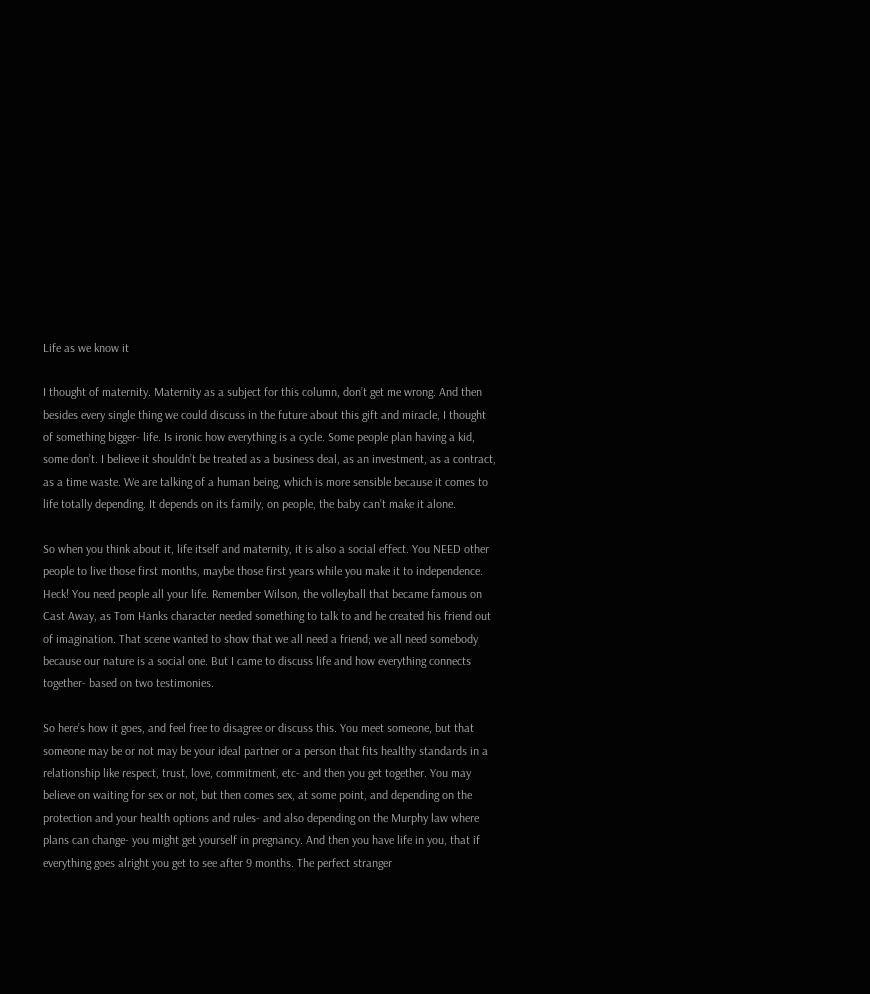Life as we know it

I thought of maternity. Maternity as a subject for this column, don’t get me wrong. And then besides every single thing we could discuss in the future about this gift and miracle, I thought of something bigger- life. Is ironic how everything is a cycle. Some people plan having a kid, some don’t. I believe it shouldn’t be treated as a business deal, as an investment, as a contract, as a time waste. We are talking of a human being, which is more sensible because it comes to life totally depending. It depends on its family, on people, the baby can’t make it alone.

So when you think about it, life itself and maternity, it is also a social effect. You NEED other people to live those first months, maybe those first years while you make it to independence. Heck! You need people all your life. Remember Wilson, the volleyball that became famous on Cast Away, as Tom Hanks character needed something to talk to and he created his friend out of imagination. That scene wanted to show that we all need a friend; we all need somebody because our nature is a social one. But I came to discuss life and how everything connects together- based on two testimonies.

So here’s how it goes, and feel free to disagree or discuss this. You meet someone, but that someone may be or not may be your ideal partner or a person that fits healthy standards in a relationship like respect, trust, love, commitment, etc- and then you get together. You may believe on waiting for sex or not, but then comes sex, at some point, and depending on the protection and your health options and rules- and also depending on the Murphy law where plans can change- you might get yourself in pregnancy. And then you have life in you, that if everything goes alright you get to see after 9 months. The perfect stranger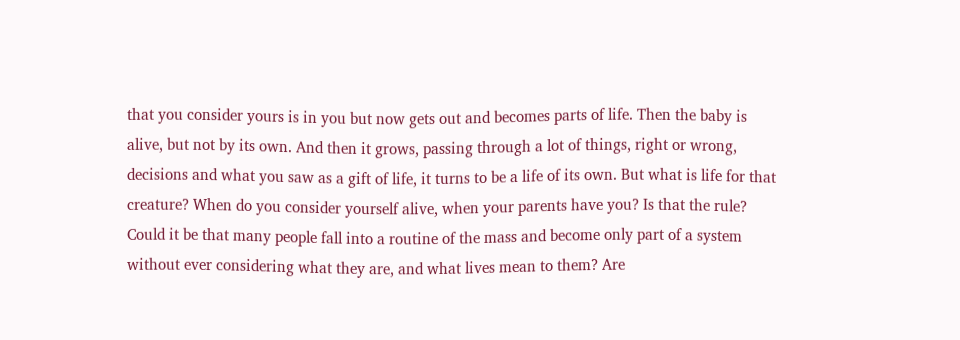that you consider yours is in you but now gets out and becomes parts of life. Then the baby is alive, but not by its own. And then it grows, passing through a lot of things, right or wrong, decisions and what you saw as a gift of life, it turns to be a life of its own. But what is life for that creature? When do you consider yourself alive, when your parents have you? Is that the rule? Could it be that many people fall into a routine of the mass and become only part of a system without ever considering what they are, and what lives mean to them? Are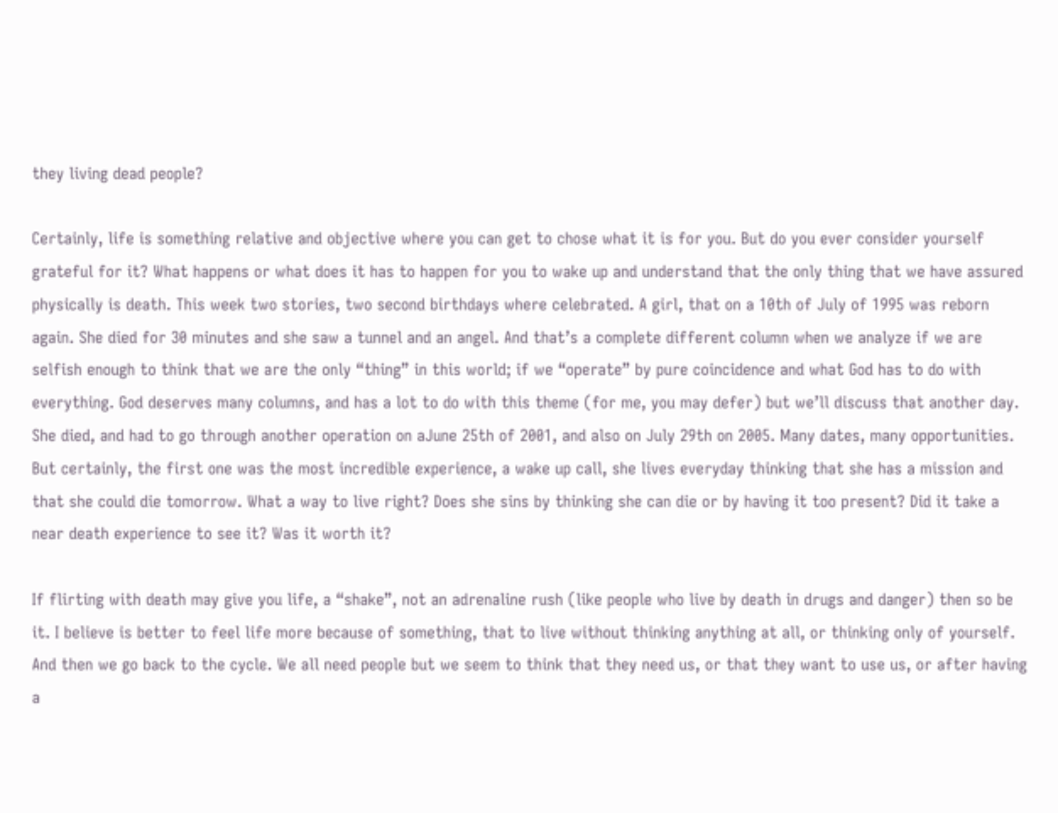they living dead people?

Certainly, life is something relative and objective where you can get to chose what it is for you. But do you ever consider yourself grateful for it? What happens or what does it has to happen for you to wake up and understand that the only thing that we have assured physically is death. This week two stories, two second birthdays where celebrated. A girl, that on a 10th of July of 1995 was reborn again. She died for 30 minutes and she saw a tunnel and an angel. And that’s a complete different column when we analyze if we are selfish enough to think that we are the only “thing” in this world; if we “operate” by pure coincidence and what God has to do with everything. God deserves many columns, and has a lot to do with this theme (for me, you may defer) but we’ll discuss that another day. She died, and had to go through another operation on aJune 25th of 2001, and also on July 29th on 2005. Many dates, many opportunities. But certainly, the first one was the most incredible experience, a wake up call, she lives everyday thinking that she has a mission and that she could die tomorrow. What a way to live right? Does she sins by thinking she can die or by having it too present? Did it take a near death experience to see it? Was it worth it?

If flirting with death may give you life, a “shake”, not an adrenaline rush (like people who live by death in drugs and danger) then so be it. I believe is better to feel life more because of something, that to live without thinking anything at all, or thinking only of yourself. And then we go back to the cycle. We all need people but we seem to think that they need us, or that they want to use us, or after having a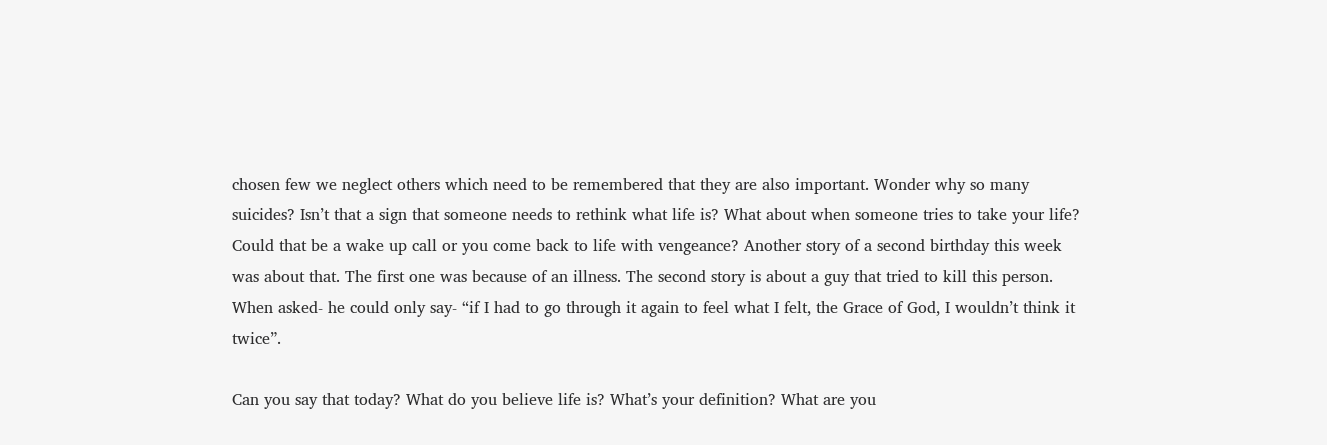chosen few we neglect others which need to be remembered that they are also important. Wonder why so many suicides? Isn’t that a sign that someone needs to rethink what life is? What about when someone tries to take your life? Could that be a wake up call or you come back to life with vengeance? Another story of a second birthday this week was about that. The first one was because of an illness. The second story is about a guy that tried to kill this person. When asked- he could only say- “if I had to go through it again to feel what I felt, the Grace of God, I wouldn’t think it twice”.

Can you say that today? What do you believe life is? What’s your definition? What are you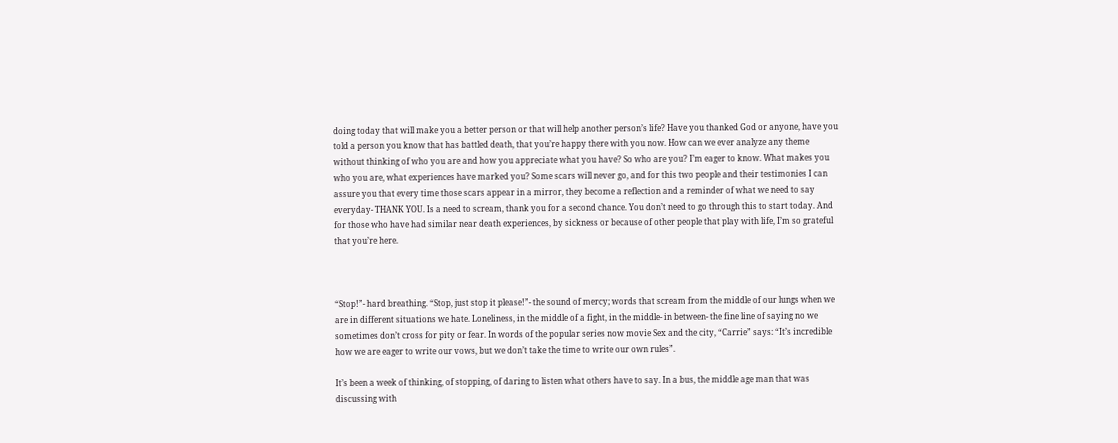doing today that will make you a better person or that will help another person’s life? Have you thanked God or anyone, have you told a person you know that has battled death, that you’re happy there with you now. How can we ever analyze any theme without thinking of who you are and how you appreciate what you have? So who are you? I’m eager to know. What makes you who you are, what experiences have marked you? Some scars will never go, and for this two people and their testimonies I can assure you that every time those scars appear in a mirror, they become a reflection and a reminder of what we need to say everyday- THANK YOU. Is a need to scream, thank you for a second chance. You don’t need to go through this to start today. And for those who have had similar near death experiences, by sickness or because of other people that play with life, I’m so grateful that you’re here.



“Stop!”- hard breathing. “Stop, just stop it please!”- the sound of mercy; words that scream from the middle of our lungs when we are in different situations we hate. Loneliness, in the middle of a fight, in the middle- in between- the fine line of saying no we sometimes don’t cross for pity or fear. In words of the popular series now movie Sex and the city, “Carrie” says: “It’s incredible how we are eager to write our vows, but we don’t take the time to write our own rules”.

It’s been a week of thinking, of stopping, of daring to listen what others have to say. In a bus, the middle age man that was discussing with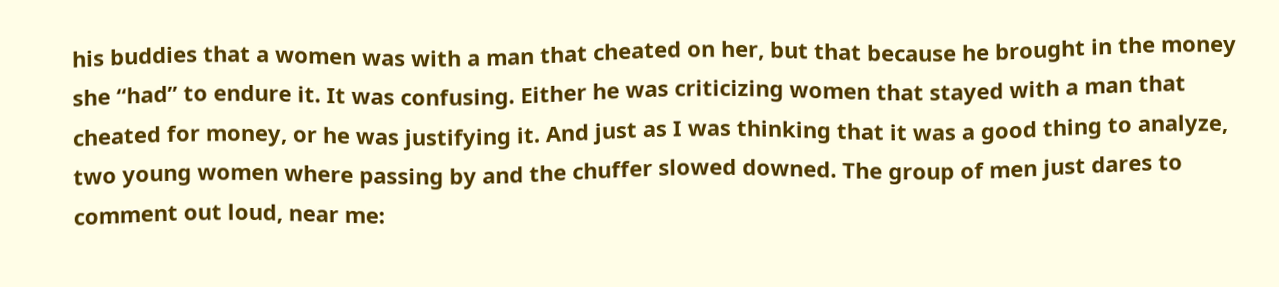his buddies that a women was with a man that cheated on her, but that because he brought in the money she “had” to endure it. It was confusing. Either he was criticizing women that stayed with a man that cheated for money, or he was justifying it. And just as I was thinking that it was a good thing to analyze, two young women where passing by and the chuffer slowed downed. The group of men just dares to comment out loud, near me: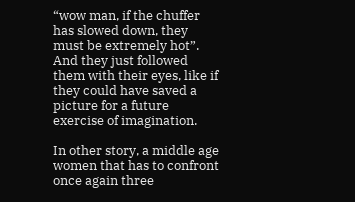“wow man, if the chuffer has slowed down, they must be extremely hot”. And they just followed them with their eyes, like if they could have saved a picture for a future exercise of imagination.

In other story, a middle age women that has to confront once again three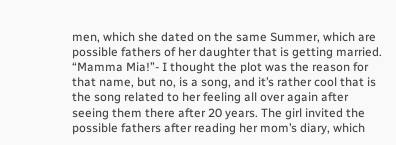men, which she dated on the same Summer, which are possible fathers of her daughter that is getting married. “Mamma Mia!”- I thought the plot was the reason for that name, but no, is a song, and it’s rather cool that is the song related to her feeling all over again after seeing them there after 20 years. The girl invited the possible fathers after reading her mom’s diary, which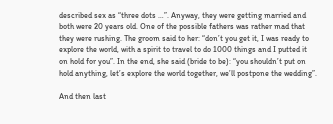described sex as “three dots …”. Anyway, they were getting married and both were 20 years old. One of the possible fathers was rather mad that they were rushing. The groom said to her: “don’t you get it, I was ready to explore the world, with a spirit to travel to do 1000 things and I putted it on hold for you”. In the end, she said (bride to be): “you shouldn’t put on hold anything, let’s explore the world together, we’ll postpone the wedding”.

And then last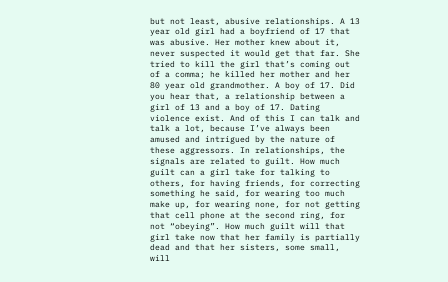but not least, abusive relationships. A 13 year old girl had a boyfriend of 17 that was abusive. Her mother knew about it, never suspected it would get that far. She tried to kill the girl that’s coming out of a comma; he killed her mother and her 80 year old grandmother. A boy of 17. Did you hear that, a relationship between a girl of 13 and a boy of 17. Dating violence exist. And of this I can talk and talk a lot, because I’ve always been amused and intrigued by the nature of these aggressors. In relationships, the signals are related to guilt. How much guilt can a girl take for talking to others, for having friends, for correcting something he said, for wearing too much make up, for wearing none, for not getting that cell phone at the second ring, for not “obeying”. How much guilt will that girl take now that her family is partially dead and that her sisters, some small, will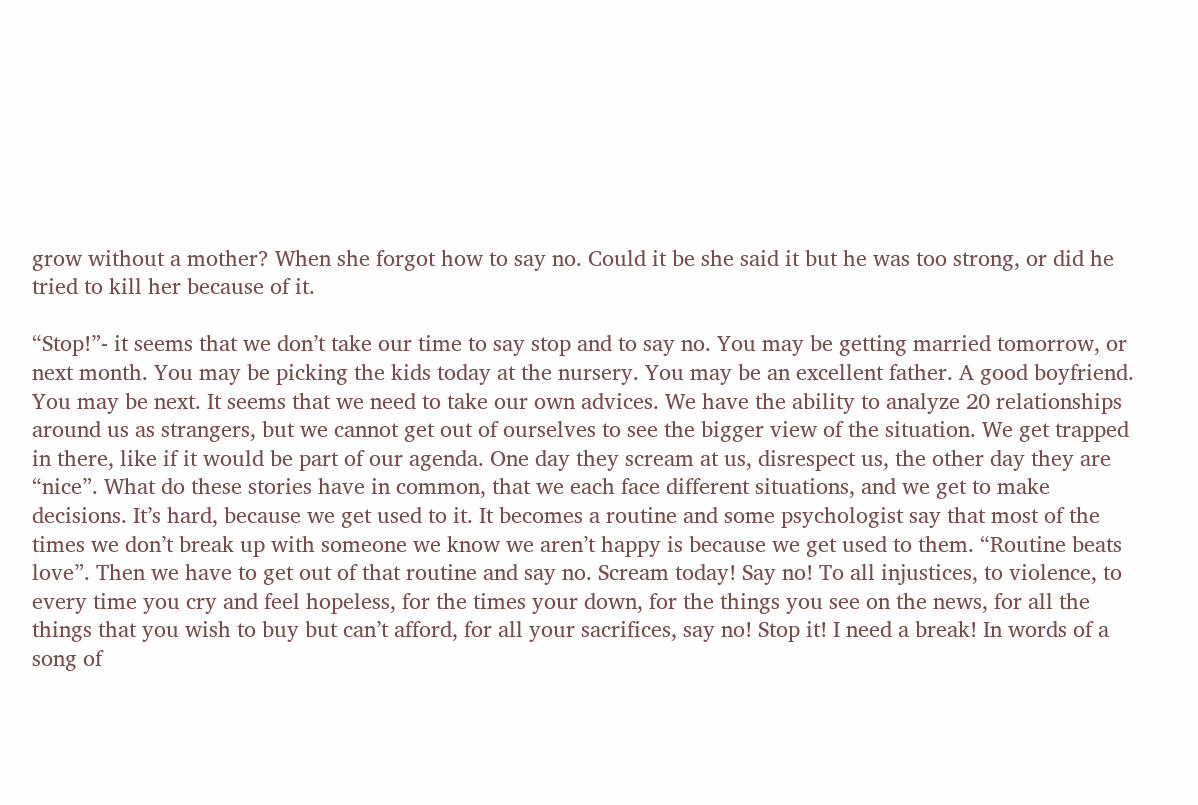grow without a mother? When she forgot how to say no. Could it be she said it but he was too strong, or did he tried to kill her because of it.

“Stop!”- it seems that we don’t take our time to say stop and to say no. You may be getting married tomorrow, or next month. You may be picking the kids today at the nursery. You may be an excellent father. A good boyfriend. You may be next. It seems that we need to take our own advices. We have the ability to analyze 20 relationships around us as strangers, but we cannot get out of ourselves to see the bigger view of the situation. We get trapped in there, like if it would be part of our agenda. One day they scream at us, disrespect us, the other day they are “nice”. What do these stories have in common, that we each face different situations, and we get to make decisions. It’s hard, because we get used to it. It becomes a routine and some psychologist say that most of the times we don’t break up with someone we know we aren’t happy is because we get used to them. “Routine beats love”. Then we have to get out of that routine and say no. Scream today! Say no! To all injustices, to violence, to every time you cry and feel hopeless, for the times your down, for the things you see on the news, for all the things that you wish to buy but can’t afford, for all your sacrifices, say no! Stop it! I need a break! In words of a song of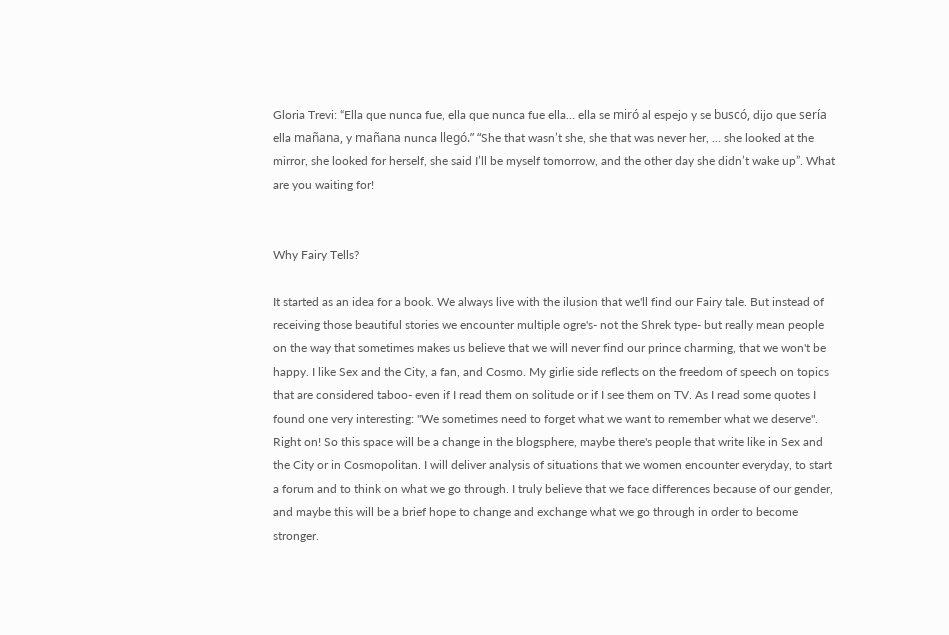Gloria Trevi: “Ella que nunca fue, ella que nunca fue ella… ella se miró al espejo y se buscó, dijo que sería ella mañana, y mañana nunca llegó.” “She that wasn’t she, she that was never her, … she looked at the mirror, she looked for herself, she said I’ll be myself tomorrow, and the other day she didn’t wake up”. What are you waiting for!


Why Fairy Tells?

It started as an idea for a book. We always live with the ilusion that we'll find our Fairy tale. But instead of receiving those beautiful stories we encounter multiple ogre's- not the Shrek type- but really mean people on the way that sometimes makes us believe that we will never find our prince charming, that we won't be happy. I like Sex and the City, a fan, and Cosmo. My girlie side reflects on the freedom of speech on topics that are considered taboo- even if I read them on solitude or if I see them on TV. As I read some quotes I found one very interesting: "We sometimes need to forget what we want to remember what we deserve". Right on! So this space will be a change in the blogsphere, maybe there's people that write like in Sex and the City or in Cosmopolitan. I will deliver analysis of situations that we women encounter everyday, to start a forum and to think on what we go through. I truly believe that we face differences because of our gender, and maybe this will be a brief hope to change and exchange what we go through in order to become stronger.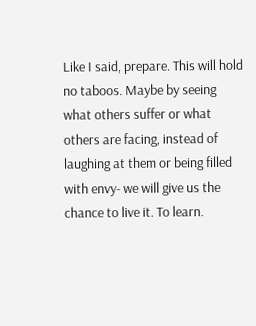Like I said, prepare. This will hold no taboos. Maybe by seeing what others suffer or what others are facing, instead of laughing at them or being filled with envy- we will give us the chance to live it. To learn.